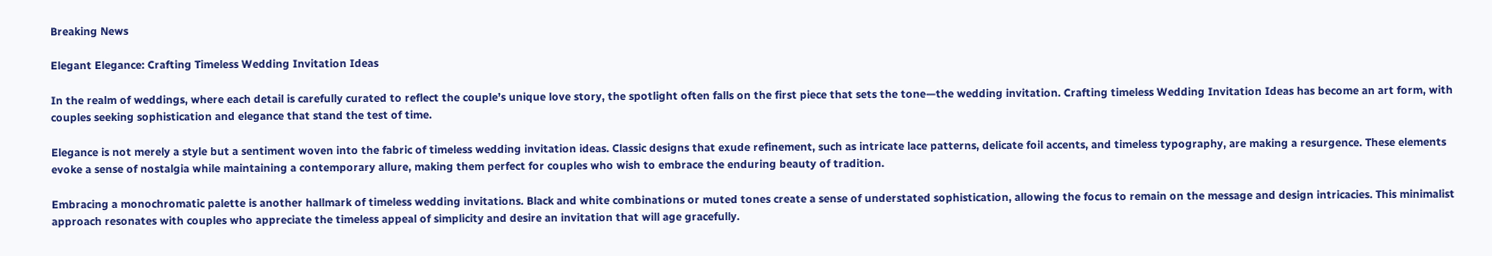Breaking News

Elegant Elegance: Crafting Timeless Wedding Invitation Ideas

In the realm of weddings, where each detail is carefully curated to reflect the couple’s unique love story, the spotlight often falls on the first piece that sets the tone—the wedding invitation. Crafting timeless Wedding Invitation Ideas has become an art form, with couples seeking sophistication and elegance that stand the test of time.

Elegance is not merely a style but a sentiment woven into the fabric of timeless wedding invitation ideas. Classic designs that exude refinement, such as intricate lace patterns, delicate foil accents, and timeless typography, are making a resurgence. These elements evoke a sense of nostalgia while maintaining a contemporary allure, making them perfect for couples who wish to embrace the enduring beauty of tradition.

Embracing a monochromatic palette is another hallmark of timeless wedding invitations. Black and white combinations or muted tones create a sense of understated sophistication, allowing the focus to remain on the message and design intricacies. This minimalist approach resonates with couples who appreciate the timeless appeal of simplicity and desire an invitation that will age gracefully.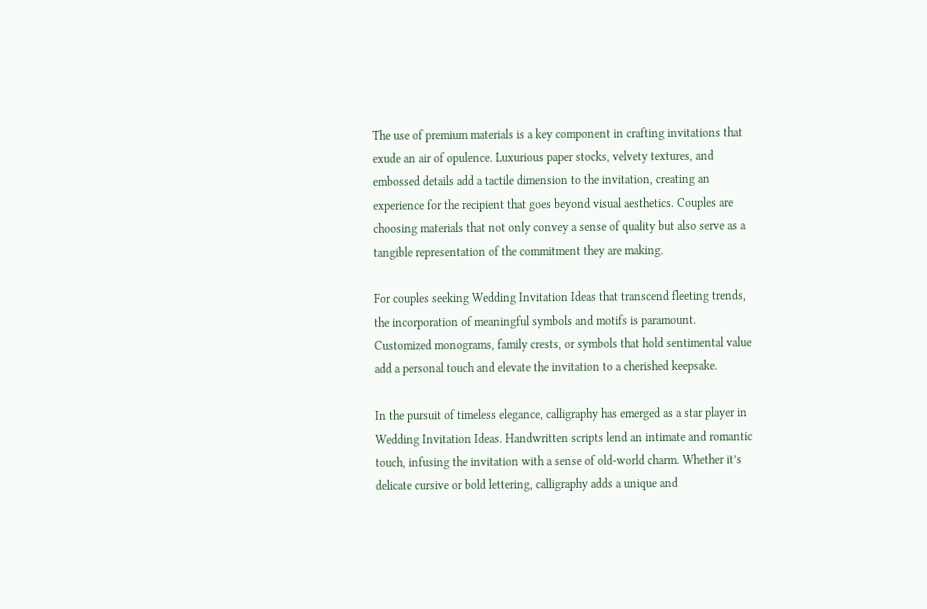The use of premium materials is a key component in crafting invitations that exude an air of opulence. Luxurious paper stocks, velvety textures, and embossed details add a tactile dimension to the invitation, creating an experience for the recipient that goes beyond visual aesthetics. Couples are choosing materials that not only convey a sense of quality but also serve as a tangible representation of the commitment they are making.

For couples seeking Wedding Invitation Ideas that transcend fleeting trends, the incorporation of meaningful symbols and motifs is paramount. Customized monograms, family crests, or symbols that hold sentimental value add a personal touch and elevate the invitation to a cherished keepsake.

In the pursuit of timeless elegance, calligraphy has emerged as a star player in Wedding Invitation Ideas. Handwritten scripts lend an intimate and romantic touch, infusing the invitation with a sense of old-world charm. Whether it’s delicate cursive or bold lettering, calligraphy adds a unique and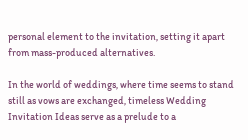personal element to the invitation, setting it apart from mass-produced alternatives.

In the world of weddings, where time seems to stand still as vows are exchanged, timeless Wedding Invitation Ideas serve as a prelude to a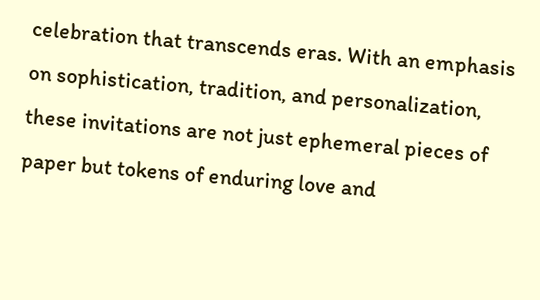celebration that transcends eras. With an emphasis on sophistication, tradition, and personalization, these invitations are not just ephemeral pieces of paper but tokens of enduring love and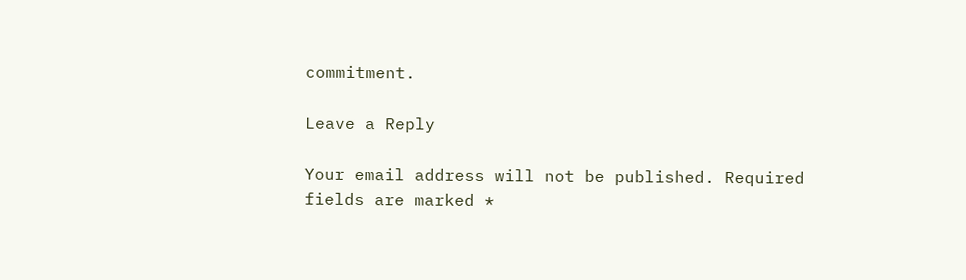commitment.

Leave a Reply

Your email address will not be published. Required fields are marked *